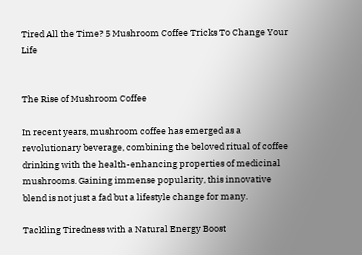Tired All the Time? 5 Mushroom Coffee Tricks To Change Your Life


The Rise of Mushroom Coffee

In recent years, mushroom coffee has emerged as a revolutionary beverage, combining the beloved ritual of coffee drinking with the health-enhancing properties of medicinal mushrooms. Gaining immense popularity, this innovative blend is not just a fad but a lifestyle change for many.

Tackling Tiredness with a Natural Energy Boost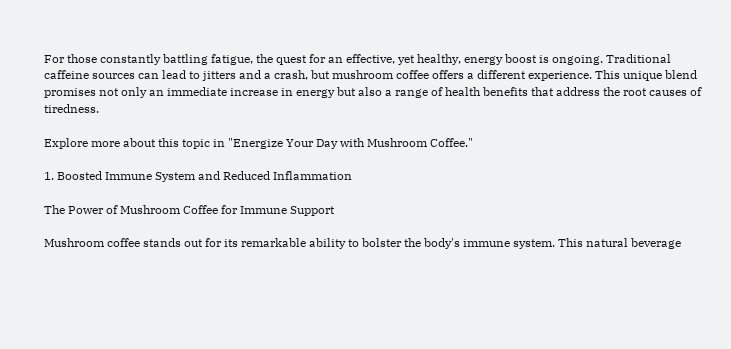For those constantly battling fatigue, the quest for an effective, yet healthy, energy boost is ongoing. Traditional caffeine sources can lead to jitters and a crash, but mushroom coffee offers a different experience. This unique blend promises not only an immediate increase in energy but also a range of health benefits that address the root causes of tiredness.

Explore more about this topic in "Energize Your Day with Mushroom Coffee."

1. Boosted Immune System and Reduced Inflammation

The Power of Mushroom Coffee for Immune Support

Mushroom coffee stands out for its remarkable ability to bolster the body's immune system. This natural beverage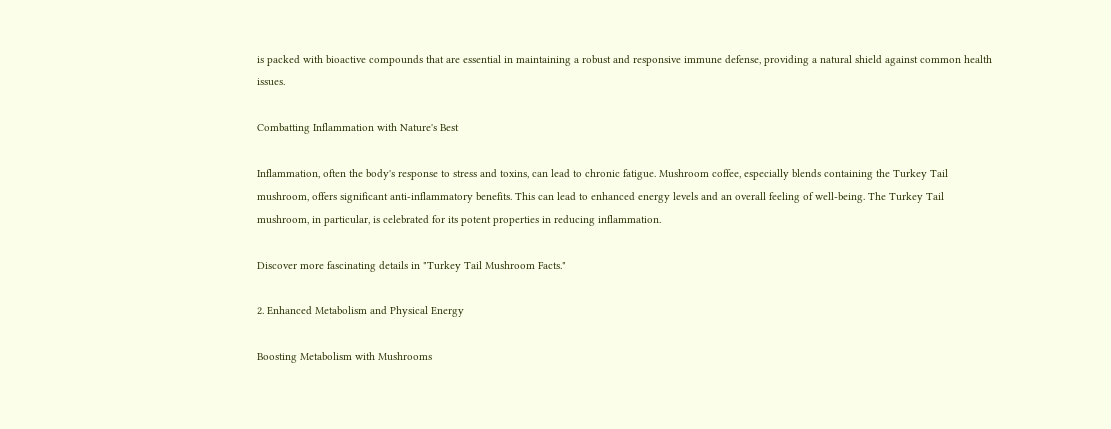is packed with bioactive compounds that are essential in maintaining a robust and responsive immune defense, providing a natural shield against common health issues.

Combatting Inflammation with Nature's Best

Inflammation, often the body's response to stress and toxins, can lead to chronic fatigue. Mushroom coffee, especially blends containing the Turkey Tail mushroom, offers significant anti-inflammatory benefits. This can lead to enhanced energy levels and an overall feeling of well-being. The Turkey Tail mushroom, in particular, is celebrated for its potent properties in reducing inflammation.

Discover more fascinating details in "Turkey Tail Mushroom Facts."

2. Enhanced Metabolism and Physical Energy

Boosting Metabolism with Mushrooms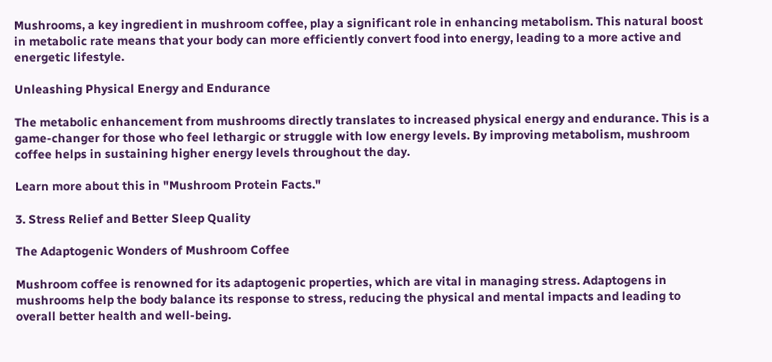Mushrooms, a key ingredient in mushroom coffee, play a significant role in enhancing metabolism. This natural boost in metabolic rate means that your body can more efficiently convert food into energy, leading to a more active and energetic lifestyle.

Unleashing Physical Energy and Endurance

The metabolic enhancement from mushrooms directly translates to increased physical energy and endurance. This is a game-changer for those who feel lethargic or struggle with low energy levels. By improving metabolism, mushroom coffee helps in sustaining higher energy levels throughout the day.

Learn more about this in "Mushroom Protein Facts."

3. Stress Relief and Better Sleep Quality

The Adaptogenic Wonders of Mushroom Coffee

Mushroom coffee is renowned for its adaptogenic properties, which are vital in managing stress. Adaptogens in mushrooms help the body balance its response to stress, reducing the physical and mental impacts and leading to overall better health and well-being.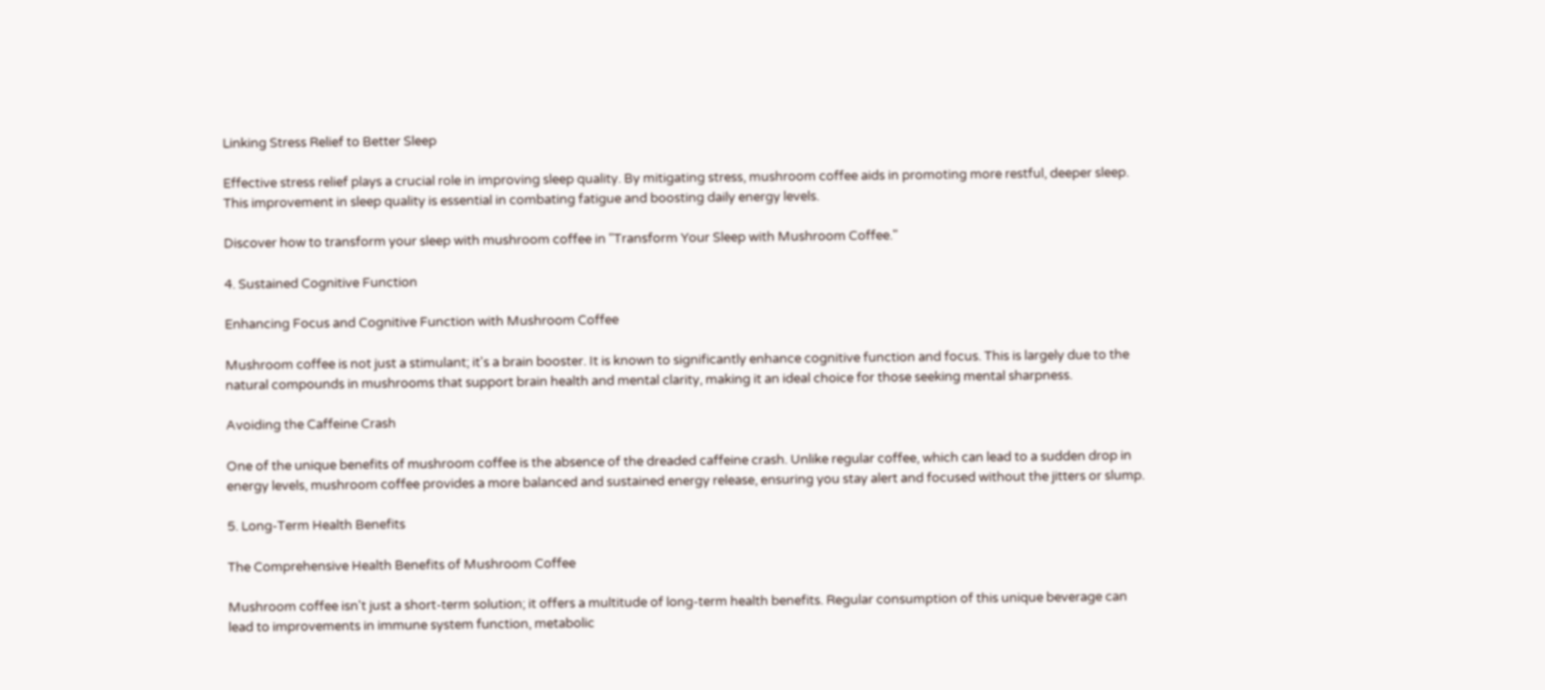Linking Stress Relief to Better Sleep

Effective stress relief plays a crucial role in improving sleep quality. By mitigating stress, mushroom coffee aids in promoting more restful, deeper sleep. This improvement in sleep quality is essential in combating fatigue and boosting daily energy levels.

Discover how to transform your sleep with mushroom coffee in "Transform Your Sleep with Mushroom Coffee."

4. Sustained Cognitive Function

Enhancing Focus and Cognitive Function with Mushroom Coffee

Mushroom coffee is not just a stimulant; it's a brain booster. It is known to significantly enhance cognitive function and focus. This is largely due to the natural compounds in mushrooms that support brain health and mental clarity, making it an ideal choice for those seeking mental sharpness.

Avoiding the Caffeine Crash

One of the unique benefits of mushroom coffee is the absence of the dreaded caffeine crash. Unlike regular coffee, which can lead to a sudden drop in energy levels, mushroom coffee provides a more balanced and sustained energy release, ensuring you stay alert and focused without the jitters or slump.

5. Long-Term Health Benefits

The Comprehensive Health Benefits of Mushroom Coffee

Mushroom coffee isn't just a short-term solution; it offers a multitude of long-term health benefits. Regular consumption of this unique beverage can lead to improvements in immune system function, metabolic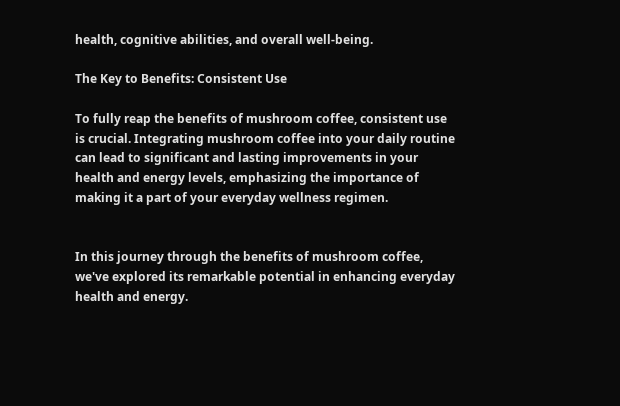health, cognitive abilities, and overall well-being.

The Key to Benefits: Consistent Use

To fully reap the benefits of mushroom coffee, consistent use is crucial. Integrating mushroom coffee into your daily routine can lead to significant and lasting improvements in your health and energy levels, emphasizing the importance of making it a part of your everyday wellness regimen.


In this journey through the benefits of mushroom coffee, we've explored its remarkable potential in enhancing everyday health and energy.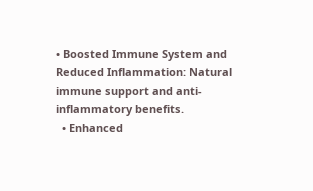• Boosted Immune System and Reduced Inflammation: Natural immune support and anti-inflammatory benefits.
  • Enhanced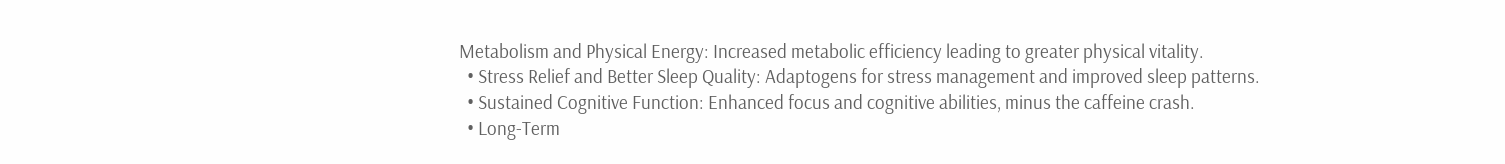Metabolism and Physical Energy: Increased metabolic efficiency leading to greater physical vitality.
  • Stress Relief and Better Sleep Quality: Adaptogens for stress management and improved sleep patterns.
  • Sustained Cognitive Function: Enhanced focus and cognitive abilities, minus the caffeine crash.
  • Long-Term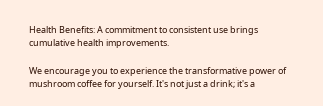Health Benefits: A commitment to consistent use brings cumulative health improvements.

We encourage you to experience the transformative power of mushroom coffee for yourself. It's not just a drink; it's a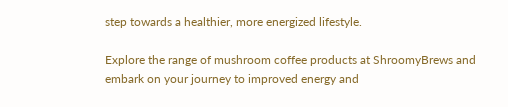step towards a healthier, more energized lifestyle.

Explore the range of mushroom coffee products at ShroomyBrews and embark on your journey to improved energy and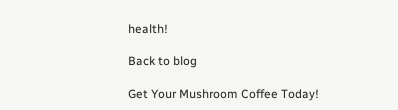health!

Back to blog

Get Your Mushroom Coffee Today!